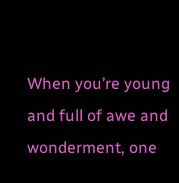When you’re young and full of awe and wonderment, one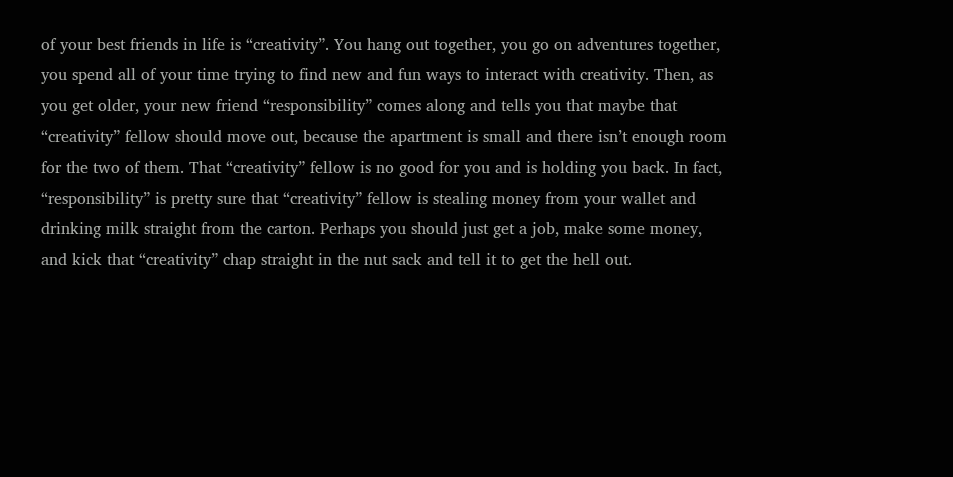of your best friends in life is “creativity”. You hang out together, you go on adventures together, you spend all of your time trying to find new and fun ways to interact with creativity. Then, as you get older, your new friend “responsibility” comes along and tells you that maybe that “creativity” fellow should move out, because the apartment is small and there isn’t enough room for the two of them. That “creativity” fellow is no good for you and is holding you back. In fact, “responsibility” is pretty sure that “creativity” fellow is stealing money from your wallet and drinking milk straight from the carton. Perhaps you should just get a job, make some money, and kick that “creativity” chap straight in the nut sack and tell it to get the hell out.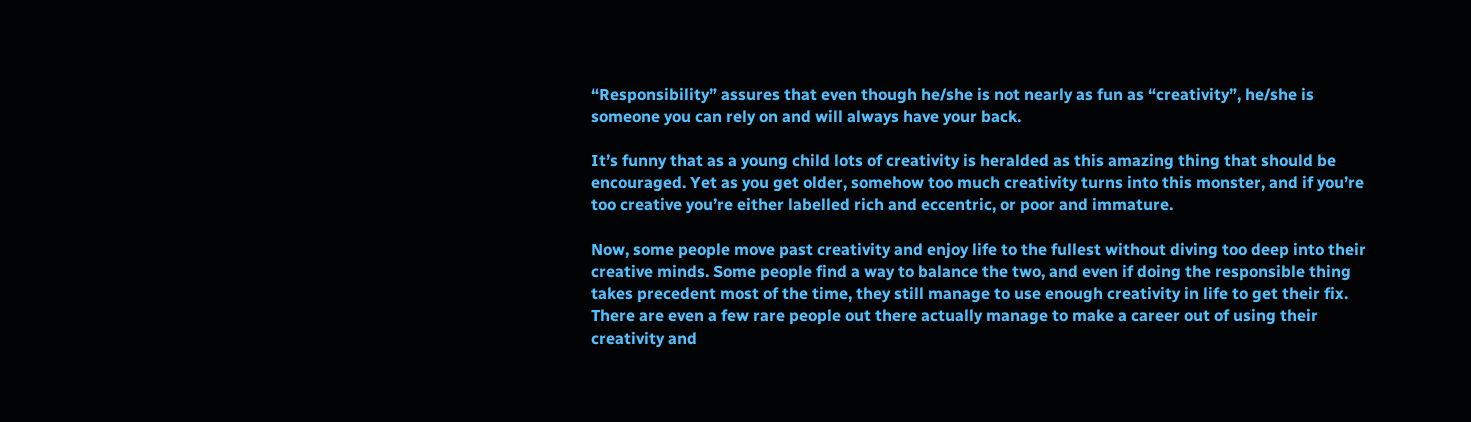“Responsibility” assures that even though he/she is not nearly as fun as “creativity”, he/she is someone you can rely on and will always have your back.

It’s funny that as a young child lots of creativity is heralded as this amazing thing that should be encouraged. Yet as you get older, somehow too much creativity turns into this monster, and if you’re too creative you’re either labelled rich and eccentric, or poor and immature.

Now, some people move past creativity and enjoy life to the fullest without diving too deep into their creative minds. Some people find a way to balance the two, and even if doing the responsible thing takes precedent most of the time, they still manage to use enough creativity in life to get their fix. There are even a few rare people out there actually manage to make a career out of using their creativity and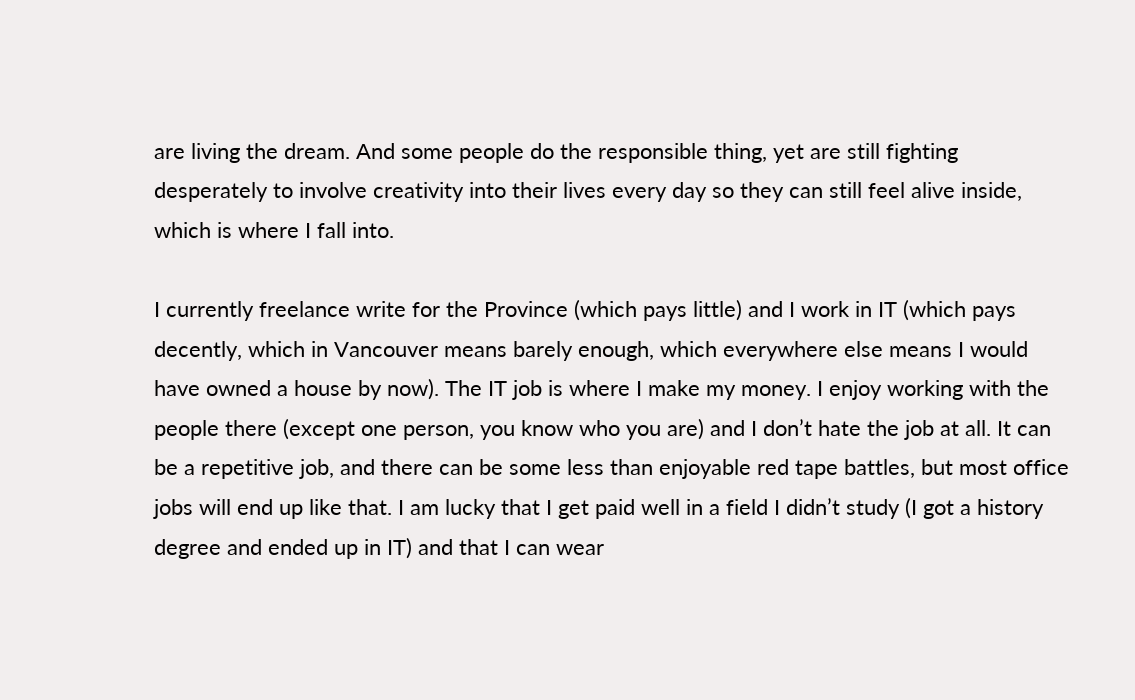are living the dream. And some people do the responsible thing, yet are still fighting desperately to involve creativity into their lives every day so they can still feel alive inside, which is where I fall into.

I currently freelance write for the Province (which pays little) and I work in IT (which pays decently, which in Vancouver means barely enough, which everywhere else means I would have owned a house by now). The IT job is where I make my money. I enjoy working with the people there (except one person, you know who you are) and I don’t hate the job at all. It can be a repetitive job, and there can be some less than enjoyable red tape battles, but most office jobs will end up like that. I am lucky that I get paid well in a field I didn’t study (I got a history degree and ended up in IT) and that I can wear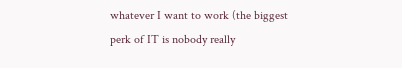whatever I want to work (the biggest perk of IT is nobody really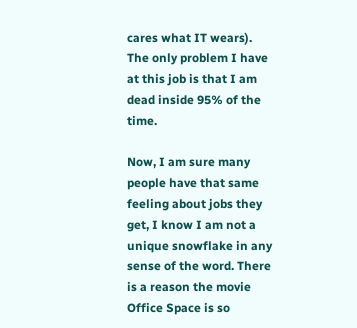cares what IT wears). The only problem I have at this job is that I am dead inside 95% of the time.

Now, I am sure many people have that same feeling about jobs they get, I know I am not a unique snowflake in any sense of the word. There is a reason the movie Office Space is so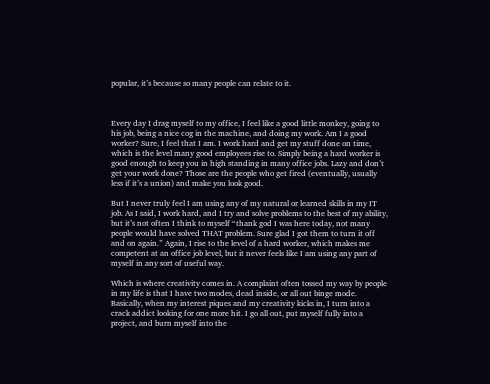popular, it’s because so many people can relate to it.



Every day I drag myself to my office, I feel like a good little monkey, going to his job, being a nice cog in the machine, and doing my work. Am I a good worker? Sure, I feel that I am. I work hard and get my stuff done on time, which is the level many good employees rise to. Simply being a hard worker is good enough to keep you in high standing in many office jobs. Lazy and don’t get your work done? Those are the people who get fired (eventually, usually less if it’s a union) and make you look good.

But I never truly feel I am using any of my natural or learned skills in my IT job. As I said, I work hard, and I try and solve problems to the best of my ability, but it’s not often I think to myself “thank god I was here today, not many people would have solved THAT problem. Sure glad I got them to turn it off and on again.” Again, I rise to the level of a hard worker, which makes me competent at an office job level, but it never feels like I am using any part of myself in any sort of useful way.

Which is where creativity comes in. A complaint often tossed my way by people in my life is that I have two modes, dead inside, or all out binge mode. Basically, when my interest piques and my creativity kicks in, I turn into a crack addict looking for one more hit. I go all out, put myself fully into a project, and burn myself into the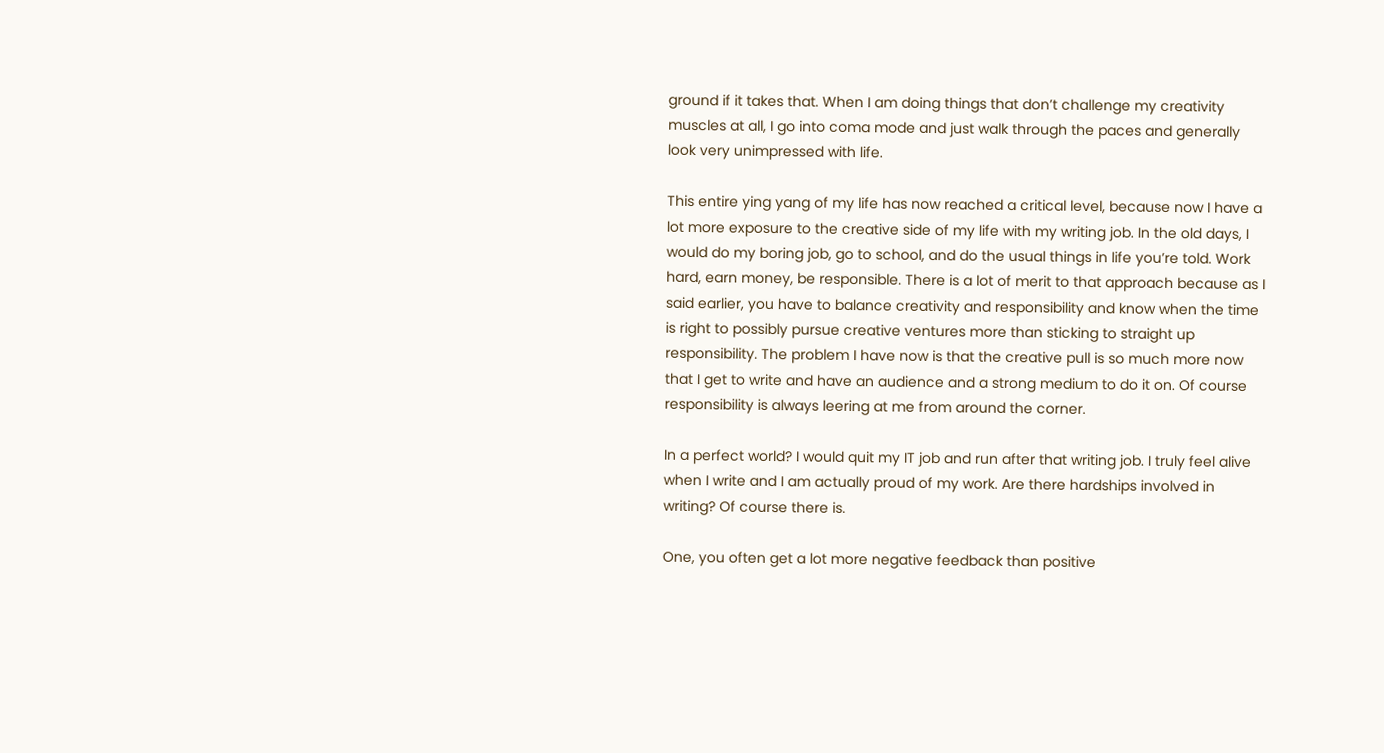ground if it takes that. When I am doing things that don’t challenge my creativity muscles at all, I go into coma mode and just walk through the paces and generally look very unimpressed with life.

This entire ying yang of my life has now reached a critical level, because now I have a lot more exposure to the creative side of my life with my writing job. In the old days, I would do my boring job, go to school, and do the usual things in life you’re told. Work hard, earn money, be responsible. There is a lot of merit to that approach because as I said earlier, you have to balance creativity and responsibility and know when the time is right to possibly pursue creative ventures more than sticking to straight up responsibility. The problem I have now is that the creative pull is so much more now that I get to write and have an audience and a strong medium to do it on. Of course responsibility is always leering at me from around the corner.

In a perfect world? I would quit my IT job and run after that writing job. I truly feel alive when I write and I am actually proud of my work. Are there hardships involved in writing? Of course there is.

One, you often get a lot more negative feedback than positive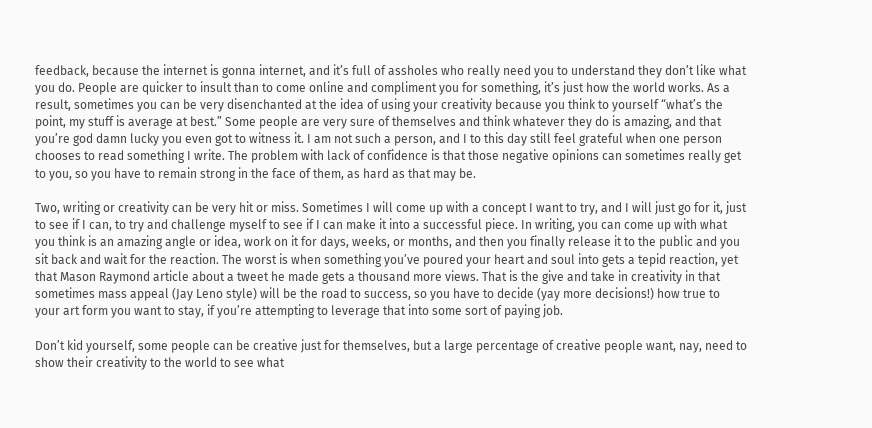feedback, because the internet is gonna internet, and it’s full of assholes who really need you to understand they don’t like what you do. People are quicker to insult than to come online and compliment you for something, it’s just how the world works. As a result, sometimes you can be very disenchanted at the idea of using your creativity because you think to yourself “what’s the point, my stuff is average at best.” Some people are very sure of themselves and think whatever they do is amazing, and that you’re god damn lucky you even got to witness it. I am not such a person, and I to this day still feel grateful when one person chooses to read something I write. The problem with lack of confidence is that those negative opinions can sometimes really get to you, so you have to remain strong in the face of them, as hard as that may be.

Two, writing or creativity can be very hit or miss. Sometimes I will come up with a concept I want to try, and I will just go for it, just to see if I can, to try and challenge myself to see if I can make it into a successful piece. In writing, you can come up with what you think is an amazing angle or idea, work on it for days, weeks, or months, and then you finally release it to the public and you sit back and wait for the reaction. The worst is when something you’ve poured your heart and soul into gets a tepid reaction, yet that Mason Raymond article about a tweet he made gets a thousand more views. That is the give and take in creativity in that sometimes mass appeal (Jay Leno style) will be the road to success, so you have to decide (yay more decisions!) how true to your art form you want to stay, if you’re attempting to leverage that into some sort of paying job.

Don’t kid yourself, some people can be creative just for themselves, but a large percentage of creative people want, nay, need to show their creativity to the world to see what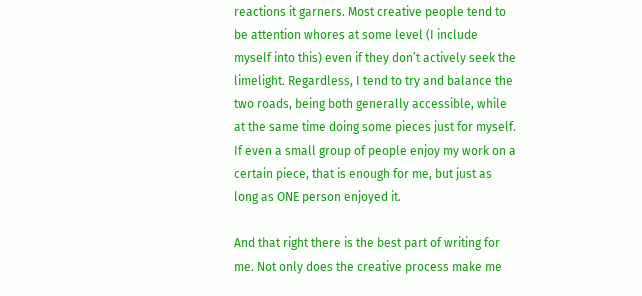reactions it garners. Most creative people tend to be attention whores at some level (I include myself into this) even if they don’t actively seek the limelight. Regardless, I tend to try and balance the two roads, being both generally accessible, while at the same time doing some pieces just for myself. If even a small group of people enjoy my work on a certain piece, that is enough for me, but just as long as ONE person enjoyed it.

And that right there is the best part of writing for me. Not only does the creative process make me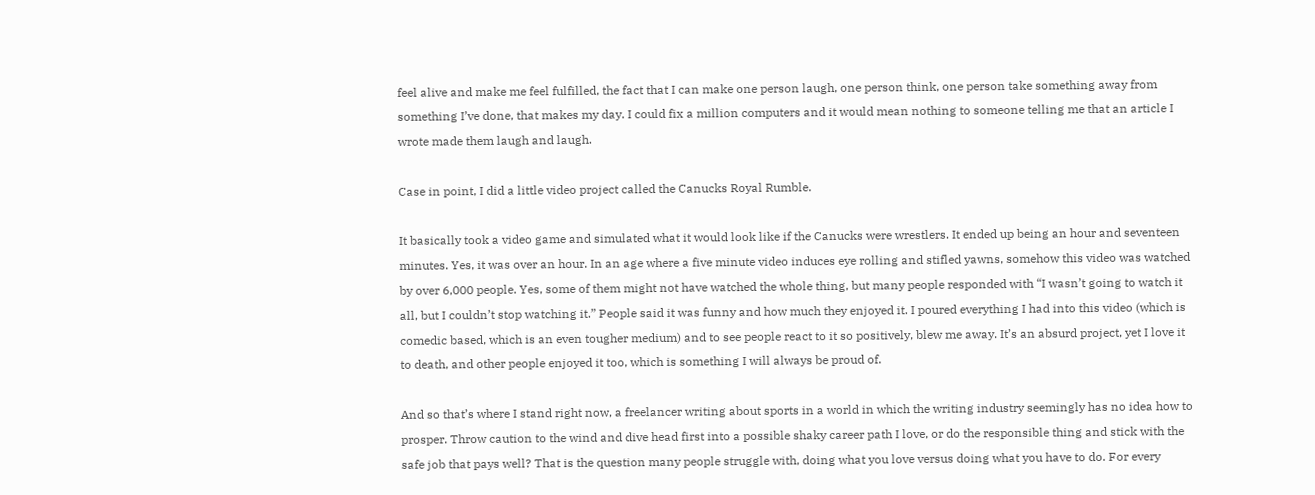feel alive and make me feel fulfilled, the fact that I can make one person laugh, one person think, one person take something away from something I’ve done, that makes my day. I could fix a million computers and it would mean nothing to someone telling me that an article I wrote made them laugh and laugh.

Case in point, I did a little video project called the Canucks Royal Rumble.

It basically took a video game and simulated what it would look like if the Canucks were wrestlers. It ended up being an hour and seventeen minutes. Yes, it was over an hour. In an age where a five minute video induces eye rolling and stifled yawns, somehow this video was watched by over 6,000 people. Yes, some of them might not have watched the whole thing, but many people responded with “I wasn’t going to watch it all, but I couldn’t stop watching it.” People said it was funny and how much they enjoyed it. I poured everything I had into this video (which is comedic based, which is an even tougher medium) and to see people react to it so positively, blew me away. It’s an absurd project, yet I love it to death, and other people enjoyed it too, which is something I will always be proud of.

And so that’s where I stand right now, a freelancer writing about sports in a world in which the writing industry seemingly has no idea how to prosper. Throw caution to the wind and dive head first into a possible shaky career path I love, or do the responsible thing and stick with the safe job that pays well? That is the question many people struggle with, doing what you love versus doing what you have to do. For every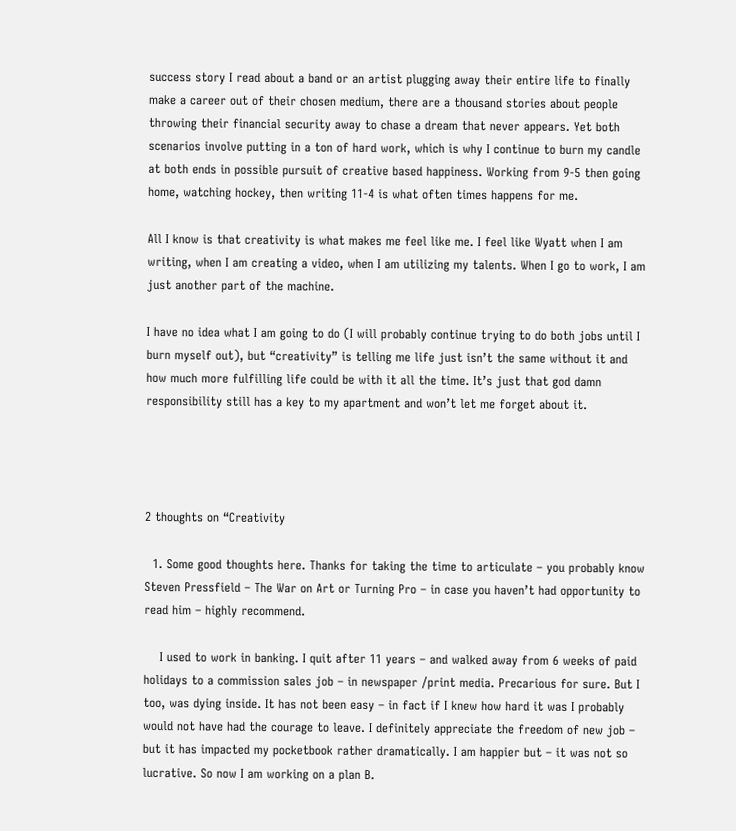success story I read about a band or an artist plugging away their entire life to finally make a career out of their chosen medium, there are a thousand stories about people throwing their financial security away to chase a dream that never appears. Yet both scenarios involve putting in a ton of hard work, which is why I continue to burn my candle at both ends in possible pursuit of creative based happiness. Working from 9-5 then going home, watching hockey, then writing 11-4 is what often times happens for me.

All I know is that creativity is what makes me feel like me. I feel like Wyatt when I am writing, when I am creating a video, when I am utilizing my talents. When I go to work, I am just another part of the machine.

I have no idea what I am going to do (I will probably continue trying to do both jobs until I burn myself out), but “creativity” is telling me life just isn’t the same without it and how much more fulfilling life could be with it all the time. It’s just that god damn responsibility still has a key to my apartment and won’t let me forget about it.




2 thoughts on “Creativity

  1. Some good thoughts here. Thanks for taking the time to articulate – you probably know Steven Pressfield – The War on Art or Turning Pro – in case you haven’t had opportunity to read him – highly recommend.

    I used to work in banking. I quit after 11 years – and walked away from 6 weeks of paid holidays to a commission sales job – in newspaper /print media. Precarious for sure. But I too, was dying inside. It has not been easy – in fact if I knew how hard it was I probably would not have had the courage to leave. I definitely appreciate the freedom of new job – but it has impacted my pocketbook rather dramatically. I am happier but – it was not so lucrative. So now I am working on a plan B.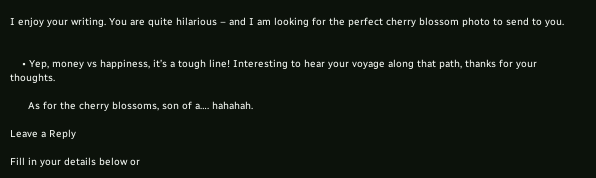I enjoy your writing. You are quite hilarious – and I am looking for the perfect cherry blossom photo to send to you.


    • Yep, money vs happiness, it’s a tough line! Interesting to hear your voyage along that path, thanks for your thoughts.

      As for the cherry blossoms, son of a…. hahahah.

Leave a Reply

Fill in your details below or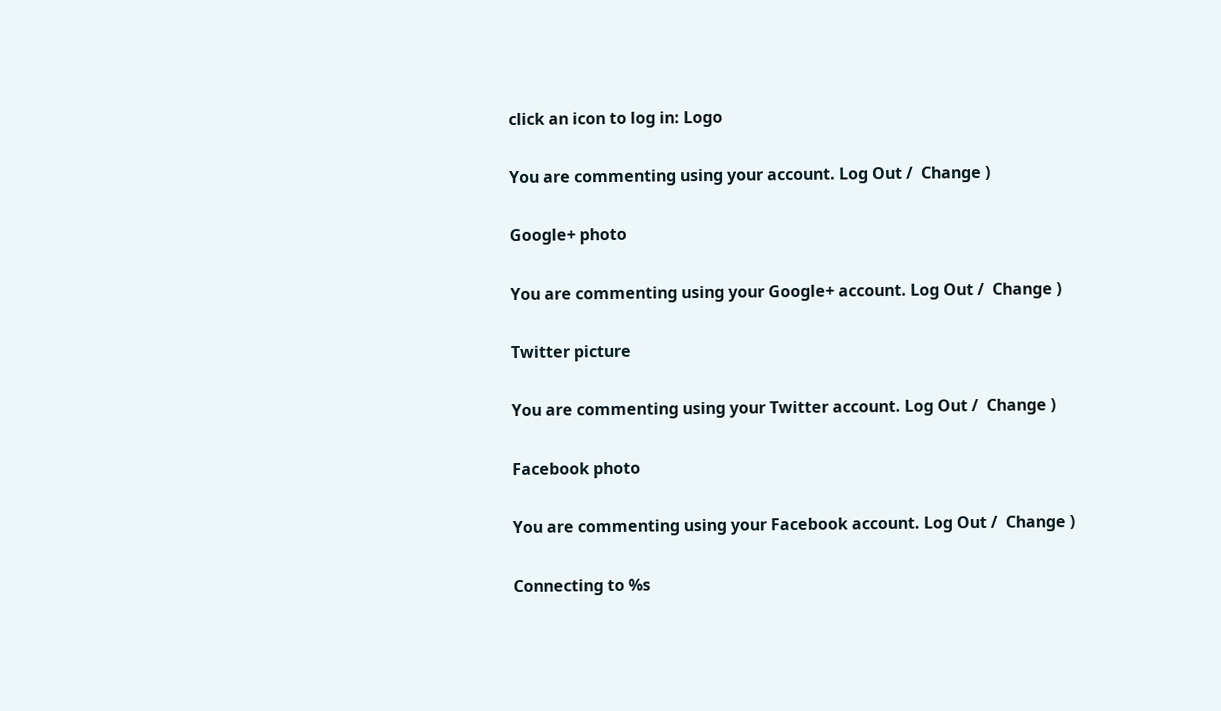click an icon to log in: Logo

You are commenting using your account. Log Out /  Change )

Google+ photo

You are commenting using your Google+ account. Log Out /  Change )

Twitter picture

You are commenting using your Twitter account. Log Out /  Change )

Facebook photo

You are commenting using your Facebook account. Log Out /  Change )

Connecting to %s